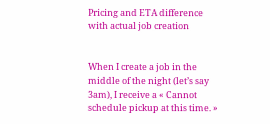Pricing and ETA difference with actual job creation


When I create a job in the middle of the night (let’s say 3am), I receive a « Cannot schedule pickup at this time. »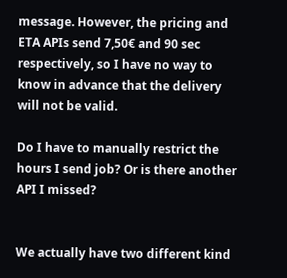message. However, the pricing and ETA APIs send 7,50€ and 90 sec respectively, so I have no way to know in advance that the delivery will not be valid.

Do I have to manually restrict the hours I send job? Or is there another API I missed?


We actually have two different kind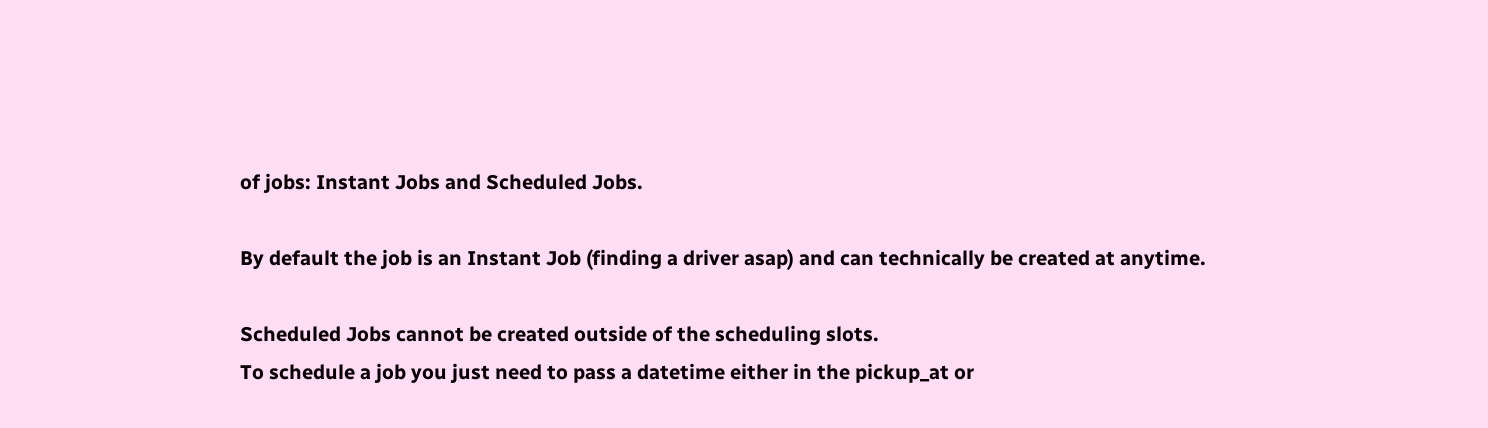of jobs: Instant Jobs and Scheduled Jobs.

By default the job is an Instant Job (finding a driver asap) and can technically be created at anytime.

Scheduled Jobs cannot be created outside of the scheduling slots.
To schedule a job you just need to pass a datetime either in the pickup_at or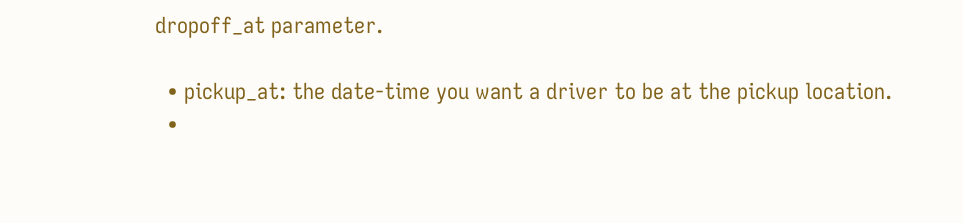dropoff_at parameter.

  • pickup_at: the date-time you want a driver to be at the pickup location.
  •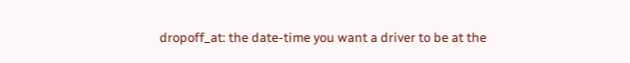dropoff_at: the date-time you want a driver to be at the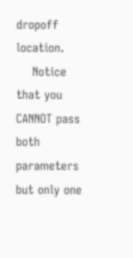dropoff location.
    Notice that you CANNOT pass both parameters but only one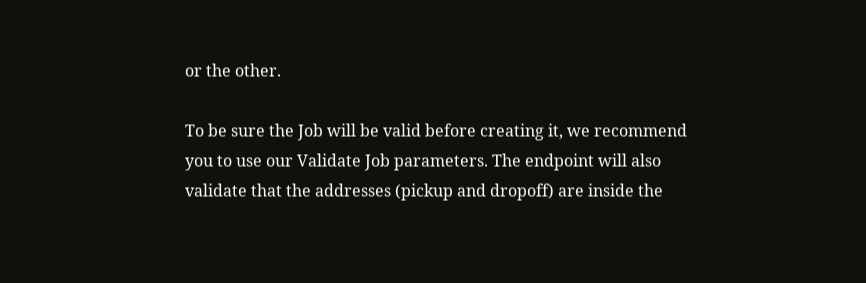or the other.

To be sure the Job will be valid before creating it, we recommend you to use our Validate Job parameters. The endpoint will also validate that the addresses (pickup and dropoff) are inside the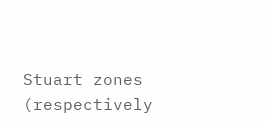Stuart zones (respectively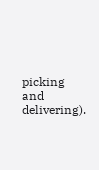picking and delivering).